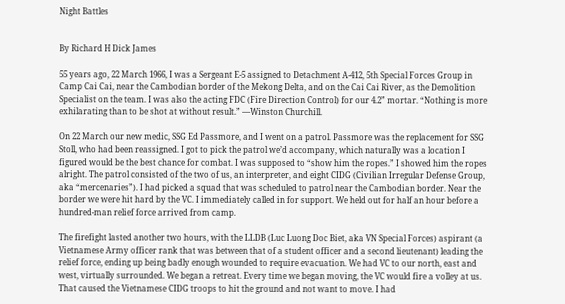Night Battles


By Richard H Dick James

55 years ago, 22 March 1966, I was a Sergeant E-5 assigned to Detachment A-412, 5th Special Forces Group in Camp Cai Cai, near the Cambodian border of the Mekong Delta, and on the Cai Cai River, as the Demolition Specialist on the team. I was also the acting FDC (Fire Direction Control) for our 4.2” mortar. “Nothing is more exhilarating than to be shot at without result.” —Winston Churchill.

On 22 March our new medic, SSG Ed Passmore, and I went on a patrol. Passmore was the replacement for SSG Stoll, who had been reassigned. I got to pick the patrol we’d accompany, which naturally was a location I figured would be the best chance for combat. I was supposed to “show him the ropes.” I showed him the ropes alright. The patrol consisted of the two of us, an interpreter, and eight CIDG (Civilian Irregular Defense Group, aka “mercenaries”). I had picked a squad that was scheduled to patrol near the Cambodian border. Near the border we were hit hard by the VC. I immediately called in for support. We held out for half an hour before a hundred-man relief force arrived from camp.

The firefight lasted another two hours, with the LLDB (Luc Luong Doc Biet, aka VN Special Forces) aspirant (a Vietnamese Army officer rank that was between that of a student officer and a second lieutenant) leading the relief force, ending up being badly enough wounded to require evacuation. We had VC to our north, east and west, virtually surrounded. We began a retreat. Every time we began moving, the VC would fire a volley at us. That caused the Vietnamese CIDG troops to hit the ground and not want to move. I had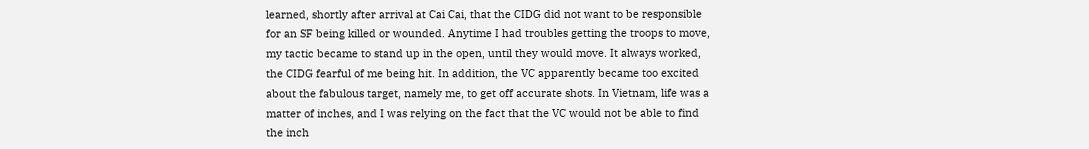learned, shortly after arrival at Cai Cai, that the CIDG did not want to be responsible for an SF being killed or wounded. Anytime I had troubles getting the troops to move, my tactic became to stand up in the open, until they would move. It always worked, the CIDG fearful of me being hit. In addition, the VC apparently became too excited about the fabulous target, namely me, to get off accurate shots. In Vietnam, life was a matter of inches, and I was relying on the fact that the VC would not be able to find the inch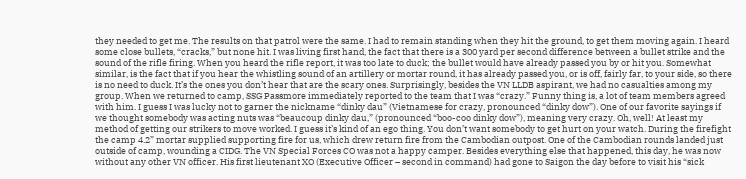they needed to get me. The results on that patrol were the same. I had to remain standing when they hit the ground, to get them moving again. I heard some close bullets, “cracks,” but none hit. I was living first hand, the fact that there is a 300 yard per second difference between a bullet strike and the sound of the rifle firing. When you heard the rifle report, it was too late to duck; the bullet would have already passed you by or hit you. Somewhat similar, is the fact that if you hear the whistling sound of an artillery or mortar round, it has already passed you, or is off, fairly far, to your side, so there is no need to duck. It’s the ones you don’t hear that are the scary ones. Surprisingly, besides the VN LLDB aspirant, we had no casualties among my group. When we returned to camp, SSG Passmore immediately reported to the team that I was “crazy.” Funny thing is, a lot of team members agreed with him. I guess I was lucky not to garner the nickname “dinky dau” (Vietnamese for crazy, pronounced “dinky dow”). One of our favorite sayings if we thought somebody was acting nuts was “beaucoup dinky dau,” (pronounced “boo-coo dinky dow”), meaning very crazy. Oh, well! At least my method of getting our strikers to move worked. I guess it’s kind of an ego thing. You don’t want somebody to get hurt on your watch. During the firefight the camp 4.2” mortar supplied supporting fire for us, which drew return fire from the Cambodian outpost. One of the Cambodian rounds landed just outside of camp, wounding a CIDG. The VN Special Forces CO was not a happy camper. Besides everything else that happened, this day, he was now without any other VN officer. His first lieutenant XO (Executive Officer – second in command) had gone to Saigon the day before to visit his “sick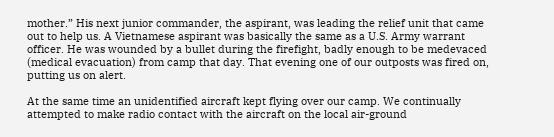mother.” His next junior commander, the aspirant, was leading the relief unit that came out to help us. A Vietnamese aspirant was basically the same as a U.S. Army warrant officer. He was wounded by a bullet during the firefight, badly enough to be medevaced (medical evacuation) from camp that day. That evening one of our outposts was fired on, putting us on alert.

At the same time an unidentified aircraft kept flying over our camp. We continually attempted to make radio contact with the aircraft on the local air-ground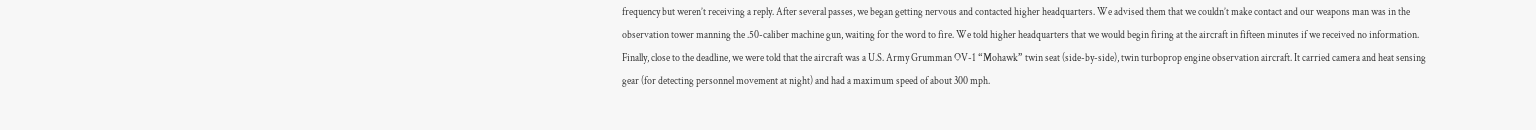frequency but weren’t receiving a reply. After several passes, we began getting nervous and contacted higher headquarters. We advised them that we couldn’t make contact and our weapons man was in the observation tower manning the .50-caliber machine gun, waiting for the word to fire. We told higher headquarters that we would begin firing at the aircraft in fifteen minutes if we received no information. Finally, close to the deadline, we were told that the aircraft was a U.S. Army Grumman OV-1 “Mohawk” twin seat (side-by-side), twin turboprop engine observation aircraft. It carried camera and heat sensing gear (for detecting personnel movement at night) and had a maximum speed of about 300 mph.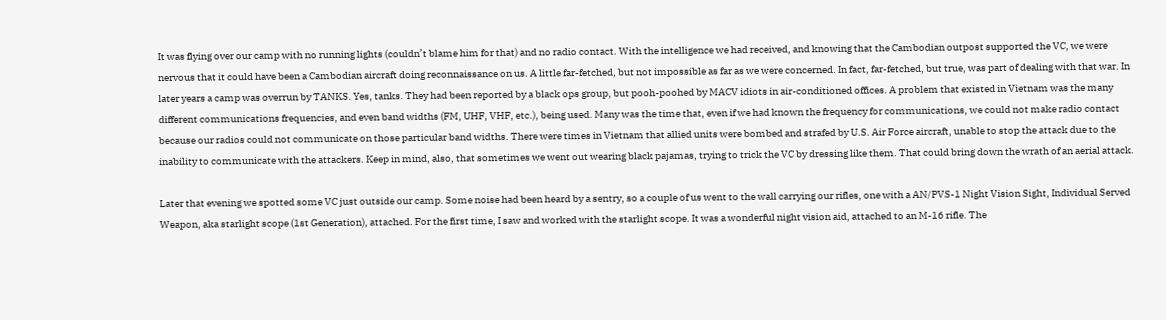It was flying over our camp with no running lights (couldn’t blame him for that) and no radio contact. With the intelligence we had received, and knowing that the Cambodian outpost supported the VC, we were nervous that it could have been a Cambodian aircraft doing reconnaissance on us. A little far-fetched, but not impossible as far as we were concerned. In fact, far-fetched, but true, was part of dealing with that war. In later years a camp was overrun by TANKS. Yes, tanks. They had been reported by a black ops group, but pooh-poohed by MACV idiots in air-conditioned offices. A problem that existed in Vietnam was the many different communications frequencies, and even band widths (FM, UHF, VHF, etc.), being used. Many was the time that, even if we had known the frequency for communications, we could not make radio contact because our radios could not communicate on those particular band widths. There were times in Vietnam that allied units were bombed and strafed by U.S. Air Force aircraft, unable to stop the attack due to the inability to communicate with the attackers. Keep in mind, also, that sometimes we went out wearing black pajamas, trying to trick the VC by dressing like them. That could bring down the wrath of an aerial attack.

Later that evening we spotted some VC just outside our camp. Some noise had been heard by a sentry, so a couple of us went to the wall carrying our rifles, one with a AN/PVS-1 Night Vision Sight, Individual Served Weapon, aka starlight scope (1st Generation), attached. For the first time, I saw and worked with the starlight scope. It was a wonderful night vision aid, attached to an M-16 rifle. The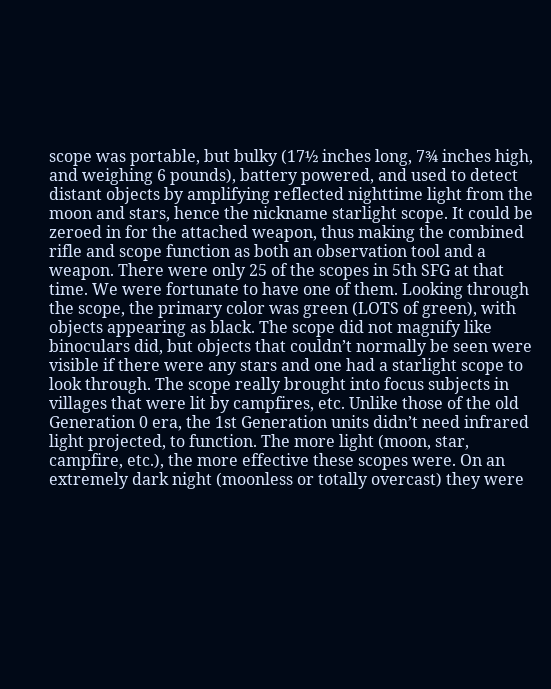scope was portable, but bulky (17½ inches long, 7¾ inches high, and weighing 6 pounds), battery powered, and used to detect distant objects by amplifying reflected nighttime light from the moon and stars, hence the nickname starlight scope. It could be zeroed in for the attached weapon, thus making the combined rifle and scope function as both an observation tool and a weapon. There were only 25 of the scopes in 5th SFG at that time. We were fortunate to have one of them. Looking through the scope, the primary color was green (LOTS of green), with objects appearing as black. The scope did not magnify like binoculars did, but objects that couldn’t normally be seen were visible if there were any stars and one had a starlight scope to look through. The scope really brought into focus subjects in villages that were lit by campfires, etc. Unlike those of the old Generation 0 era, the 1st Generation units didn’t need infrared light projected, to function. The more light (moon, star, campfire, etc.), the more effective these scopes were. On an extremely dark night (moonless or totally overcast) they were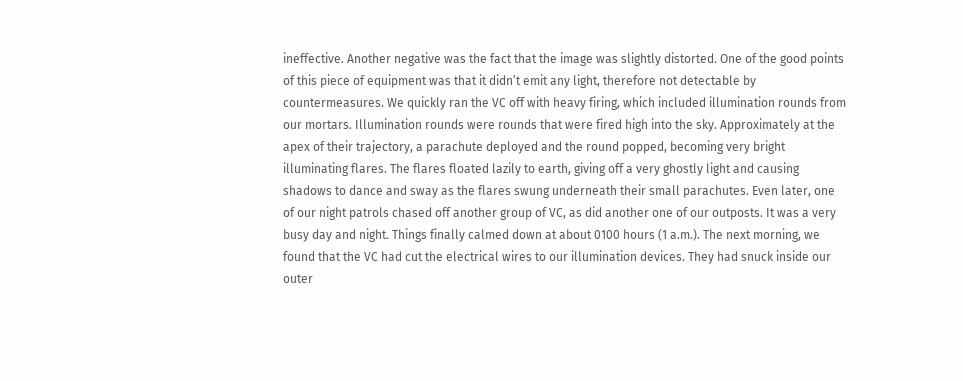ineffective. Another negative was the fact that the image was slightly distorted. One of the good points of this piece of equipment was that it didn’t emit any light, therefore not detectable by countermeasures. We quickly ran the VC off with heavy firing, which included illumination rounds from our mortars. Illumination rounds were rounds that were fired high into the sky. Approximately at the apex of their trajectory, a parachute deployed and the round popped, becoming very bright illuminating flares. The flares floated lazily to earth, giving off a very ghostly light and causing shadows to dance and sway as the flares swung underneath their small parachutes. Even later, one of our night patrols chased off another group of VC, as did another one of our outposts. It was a very busy day and night. Things finally calmed down at about 0100 hours (1 a.m.). The next morning, we found that the VC had cut the electrical wires to our illumination devices. They had snuck inside our outer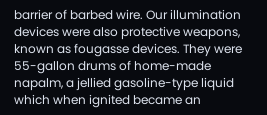barrier of barbed wire. Our illumination devices were also protective weapons, known as fougasse devices. They were 55-gallon drums of home-made napalm, a jellied gasoline-type liquid which when ignited became an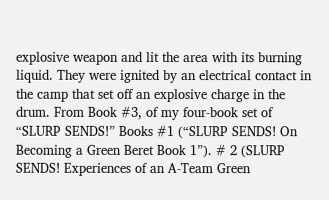explosive weapon and lit the area with its burning liquid. They were ignited by an electrical contact in the camp that set off an explosive charge in the drum. From Book #3, of my four-book set of “SLURP SENDS!” Books #1 (“SLURP SENDS! On Becoming a Green Beret Book 1”). # 2 (SLURP SENDS! Experiences of an A-Team Green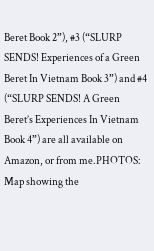Beret Book 2”), #3 (“SLURP SENDS! Experiences of a Green Beret In Vietnam Book 3”) and #4 (“SLURP SENDS! A Green Beret’s Experiences In Vietnam Book 4”) are all available on Amazon, or from me.PHOTOS: Map showing the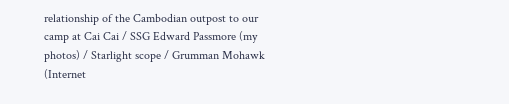relationship of the Cambodian outpost to our camp at Cai Cai / SSG Edward Passmore (my photos) / Starlight scope / Grumman Mohawk (Internet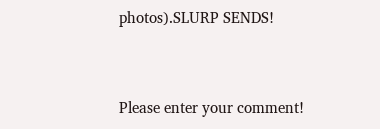photos).SLURP SENDS!


Please enter your comment!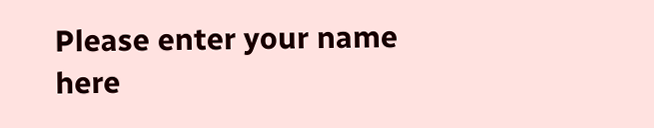Please enter your name here